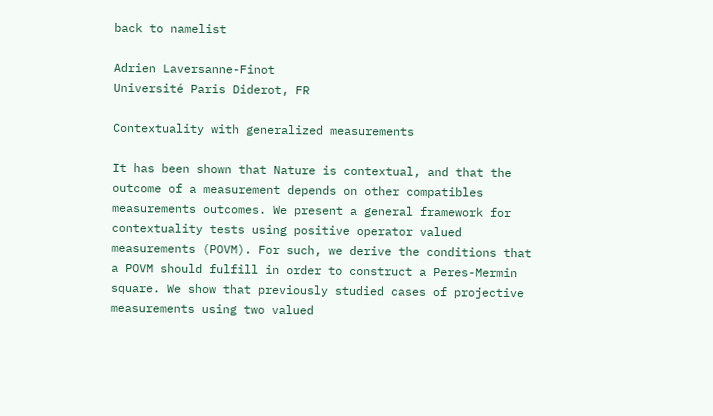back to namelist

Adrien Laversanne-Finot
Université Paris Diderot, FR

Contextuality with generalized measurements

It has been shown that Nature is contextual, and that the outcome of a measurement depends on other compatibles measurements outcomes. We present a general framework for contextuality tests using positive operator valued measurements (POVM). For such, we derive the conditions that a POVM should fulfill in order to construct a Peres-Mermin square. We show that previously studied cases of projective measurements using two valued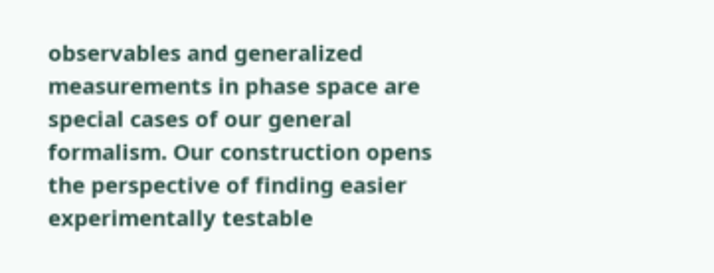observables and generalized measurements in phase space are special cases of our general formalism. Our construction opens the perspective of finding easier experimentally testable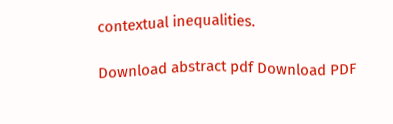contextual inequalities.

Download abstract pdf Download PDF